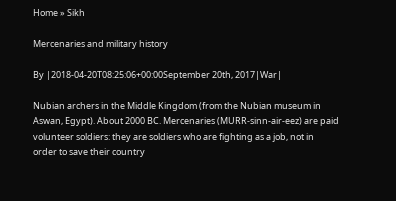Home » Sikh

Mercenaries and military history

By |2018-04-20T08:25:06+00:00September 20th, 2017|War|

Nubian archers in the Middle Kingdom (from the Nubian museum in Aswan, Egypt). About 2000 BC. Mercenaries (MURR-sinn-air-eez) are paid volunteer soldiers: they are soldiers who are fighting as a job, not in order to save their country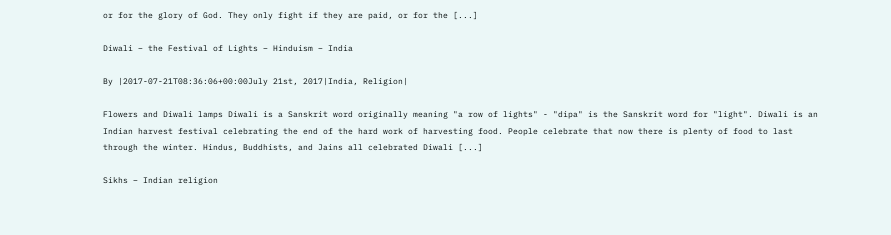or for the glory of God. They only fight if they are paid, or for the [...]

Diwali – the Festival of Lights – Hinduism – India

By |2017-07-21T08:36:06+00:00July 21st, 2017|India, Religion|

Flowers and Diwali lamps Diwali is a Sanskrit word originally meaning "a row of lights" - "dipa" is the Sanskrit word for "light". Diwali is an Indian harvest festival celebrating the end of the hard work of harvesting food. People celebrate that now there is plenty of food to last through the winter. Hindus, Buddhists, and Jains all celebrated Diwali [...]

Sikhs – Indian religion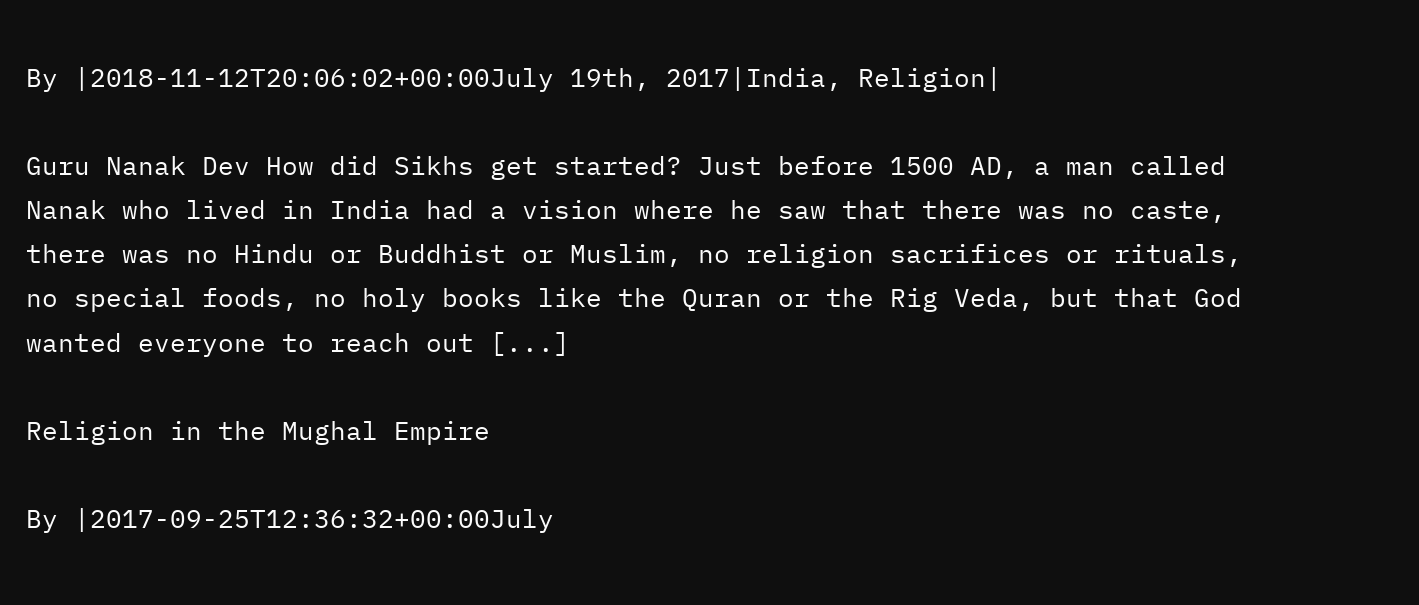By |2018-11-12T20:06:02+00:00July 19th, 2017|India, Religion|

Guru Nanak Dev How did Sikhs get started? Just before 1500 AD, a man called Nanak who lived in India had a vision where he saw that there was no caste, there was no Hindu or Buddhist or Muslim, no religion sacrifices or rituals, no special foods, no holy books like the Quran or the Rig Veda, but that God wanted everyone to reach out [...]

Religion in the Mughal Empire

By |2017-09-25T12:36:32+00:00July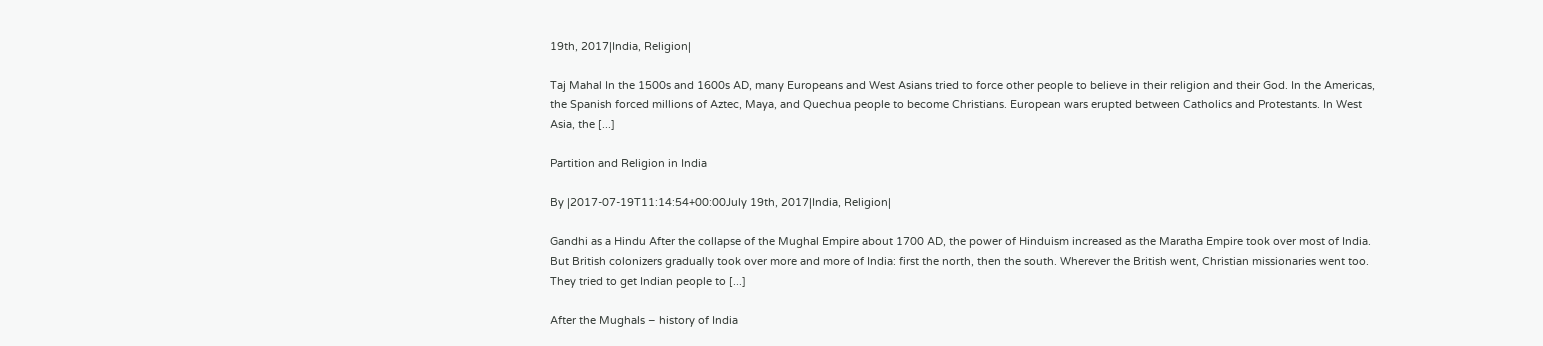19th, 2017|India, Religion|

Taj Mahal In the 1500s and 1600s AD, many Europeans and West Asians tried to force other people to believe in their religion and their God. In the Americas, the Spanish forced millions of Aztec, Maya, and Quechua people to become Christians. European wars erupted between Catholics and Protestants. In West Asia, the [...]

Partition and Religion in India

By |2017-07-19T11:14:54+00:00July 19th, 2017|India, Religion|

Gandhi as a Hindu After the collapse of the Mughal Empire about 1700 AD, the power of Hinduism increased as the Maratha Empire took over most of India. But British colonizers gradually took over more and more of India: first the north, then the south. Wherever the British went, Christian missionaries went too. They tried to get Indian people to [...]

After the Mughals – history of India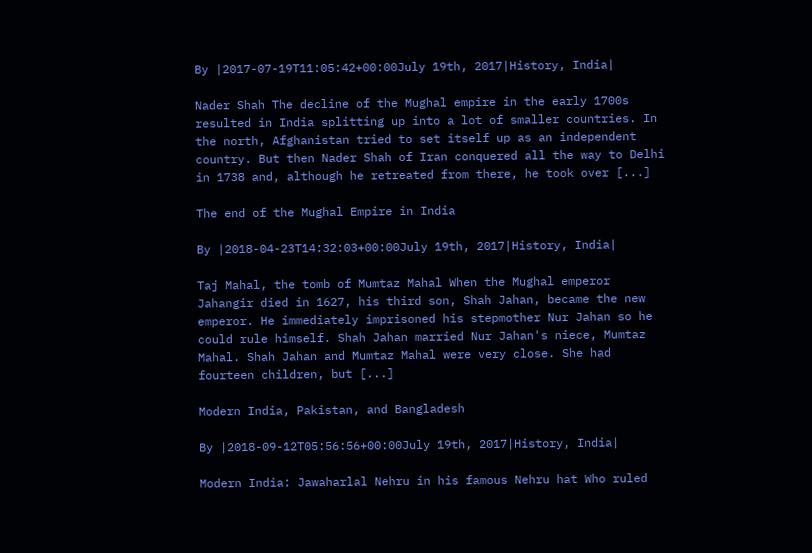By |2017-07-19T11:05:42+00:00July 19th, 2017|History, India|

Nader Shah The decline of the Mughal empire in the early 1700s resulted in India splitting up into a lot of smaller countries. In the north, Afghanistan tried to set itself up as an independent country. But then Nader Shah of Iran conquered all the way to Delhi in 1738 and, although he retreated from there, he took over [...]

The end of the Mughal Empire in India

By |2018-04-23T14:32:03+00:00July 19th, 2017|History, India|

Taj Mahal, the tomb of Mumtaz Mahal When the Mughal emperor Jahangir died in 1627, his third son, Shah Jahan, became the new emperor. He immediately imprisoned his stepmother Nur Jahan so he could rule himself. Shah Jahan married Nur Jahan's niece, Mumtaz Mahal. Shah Jahan and Mumtaz Mahal were very close. She had fourteen children, but [...]

Modern India, Pakistan, and Bangladesh

By |2018-09-12T05:56:56+00:00July 19th, 2017|History, India|

Modern India: Jawaharlal Nehru in his famous Nehru hat Who ruled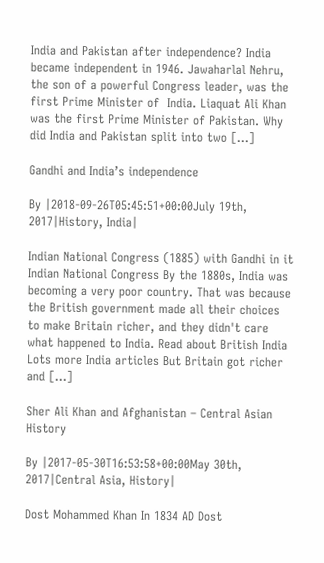India and Pakistan after independence? India became independent in 1946. Jawaharlal Nehru, the son of a powerful Congress leader, was the first Prime Minister of  India. Liaquat Ali Khan was the first Prime Minister of Pakistan. Why did India and Pakistan split into two [...]

Gandhi and India’s independence

By |2018-09-26T05:45:51+00:00July 19th, 2017|History, India|

Indian National Congress (1885) with Gandhi in it Indian National Congress By the 1880s, India was becoming a very poor country. That was because the British government made all their choices to make Britain richer, and they didn't care what happened to India. Read about British India Lots more India articles But Britain got richer and [...]

Sher Ali Khan and Afghanistan – Central Asian History

By |2017-05-30T16:53:58+00:00May 30th, 2017|Central Asia, History|

Dost Mohammed Khan In 1834 AD Dost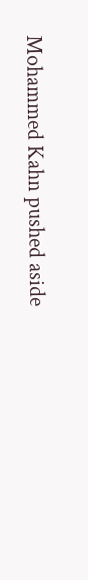Mohammed Kahn pushed aside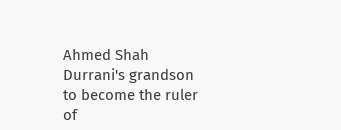Ahmed Shah Durrani's grandson to become the ruler of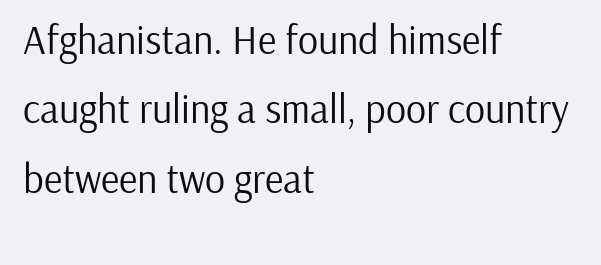Afghanistan. He found himself caught ruling a small, poor country between two great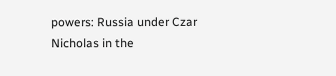powers: Russia under Czar Nicholas in the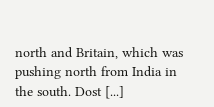north and Britain, which was pushing north from India in the south. Dost [...]